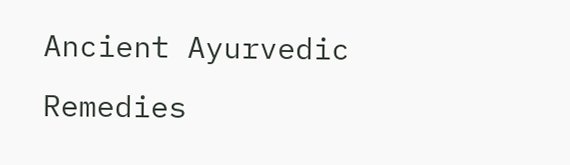Ancient Ayurvedic Remedies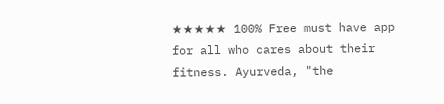★★★★★ 100% Free must have app for all who cares about their fitness. Ayurveda, "the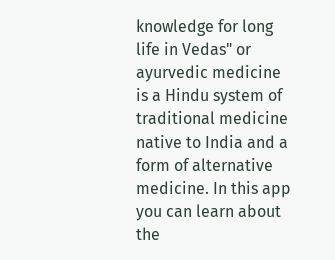knowledge for long life in Vedas" or ayurvedic medicine is a Hindu system of traditional medicine native to India and a form of alternative medicine. In this app you can learn about the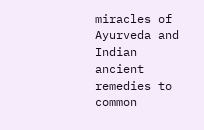miracles of Ayurveda and Indian ancient remedies to common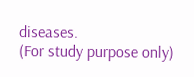diseases.
(For study purpose only)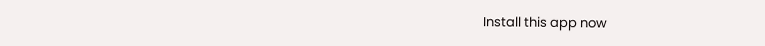Install this app now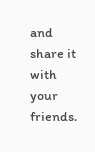and share it with your friends.